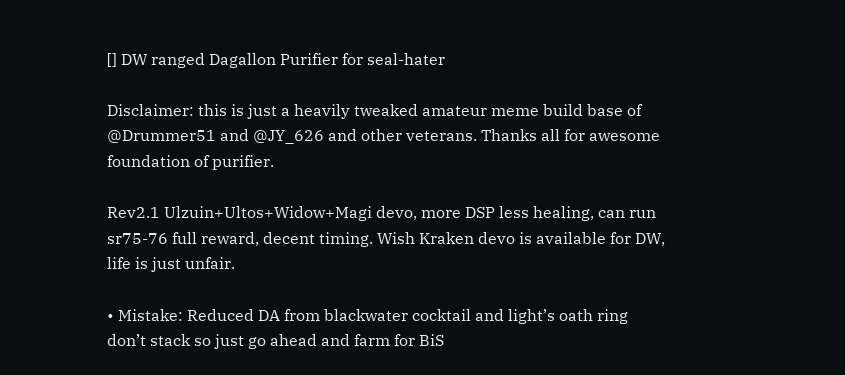[] DW ranged Dagallon Purifier for seal-hater

Disclaimer: this is just a heavily tweaked amateur meme build base of @Drummer51 and @JY_626 and other veterans. Thanks all for awesome foundation of purifier.

Rev2.1 Ulzuin+Ultos+Widow+Magi devo, more DSP less healing, can run sr75-76 full reward, decent timing. Wish Kraken devo is available for DW, life is just unfair.

• Mistake: Reduced DA from blackwater cocktail and light’s oath ring don’t stack so just go ahead and farm for BiS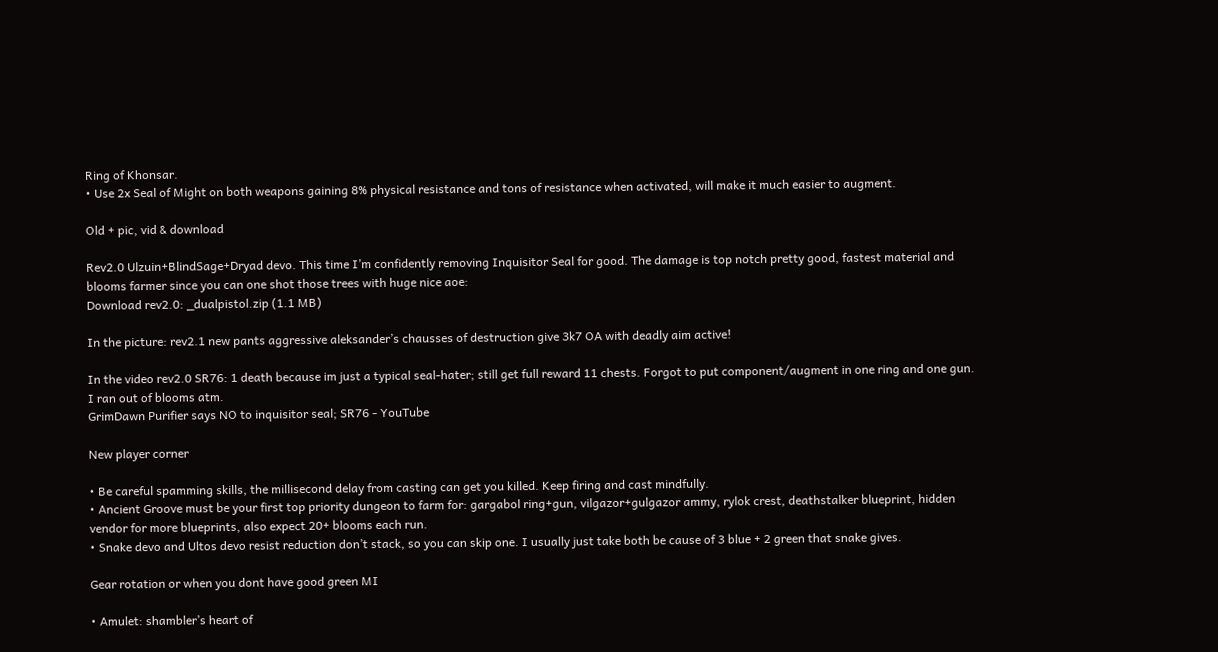Ring of Khonsar.
• Use 2x Seal of Might on both weapons gaining 8% physical resistance and tons of resistance when activated, will make it much easier to augment.

Old + pic, vid & download

Rev2.0 Ulzuin+BlindSage+Dryad devo. This time I’m confidently removing Inquisitor Seal for good. The damage is top notch pretty good, fastest material and blooms farmer since you can one shot those trees with huge nice aoe:
Download rev2.0: _dualpistol.zip (1.1 MB)

In the picture: rev2.1 new pants aggressive aleksander’s chausses of destruction give 3k7 OA with deadly aim active!

In the video rev2.0 SR76: 1 death because im just a typical seal-hater; still get full reward 11 chests. Forgot to put component/augment in one ring and one gun. I ran out of blooms atm.
GrimDawn Purifier says NO to inquisitor seal; SR76 - YouTube

New player corner

• Be careful spamming skills, the millisecond delay from casting can get you killed. Keep firing and cast mindfully.
• Ancient Groove must be your first top priority dungeon to farm for: gargabol ring+gun, vilgazor+gulgazor ammy, rylok crest, deathstalker blueprint, hidden vendor for more blueprints, also expect 20+ blooms each run.
• Snake devo and Ultos devo resist reduction don’t stack, so you can skip one. I usually just take both be cause of 3 blue + 2 green that snake gives.

Gear rotation or when you dont have good green MI

• Amulet: shambler’s heart of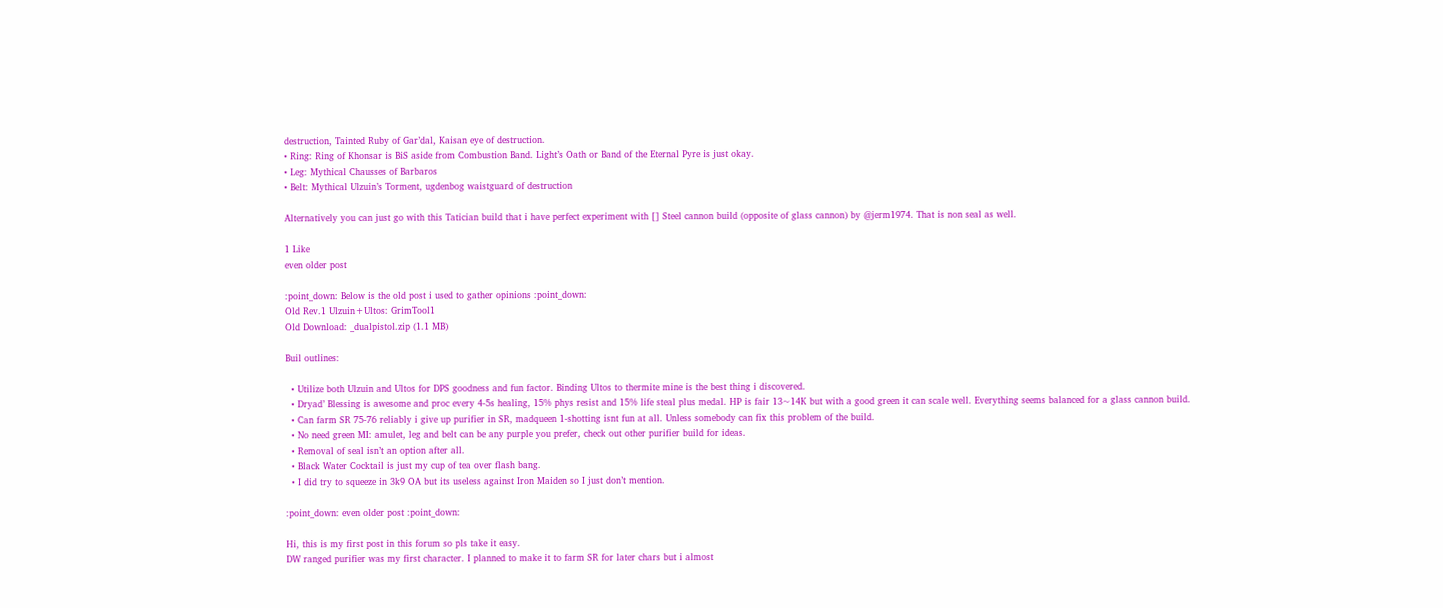destruction, Tainted Ruby of Gar’dal, Kaisan eye of destruction.
• Ring: Ring of Khonsar is BiS aside from Combustion Band. Light’s Oath or Band of the Eternal Pyre is just okay.
• Leg: Mythical Chausses of Barbaros
• Belt: Mythical Ulzuin’s Torment, ugdenbog waistguard of destruction

Alternatively you can just go with this Tatician build that i have perfect experiment with [] Steel cannon build (opposite of glass cannon) by @jerm1974. That is non seal as well.

1 Like
even older post

:point_down: Below is the old post i used to gather opinions :point_down:
Old Rev.1 Ulzuin+Ultos: GrimTool1
Old Download: _dualpistol.zip (1.1 MB)

Buil outlines:

  • Utilize both Ulzuin and Ultos for DPS goodness and fun factor. Binding Ultos to thermite mine is the best thing i discovered.
  • Dryad’ Blessing is awesome and proc every 4-5s healing, 15% phys resist and 15% life steal plus medal. HP is fair 13~14K but with a good green it can scale well. Everything seems balanced for a glass cannon build.
  • Can farm SR 75-76 reliably i give up purifier in SR, madqueen 1-shotting isnt fun at all. Unless somebody can fix this problem of the build.
  • No need green MI: amulet, leg and belt can be any purple you prefer, check out other purifier build for ideas.
  • Removal of seal isn’t an option after all.
  • Black Water Cocktail is just my cup of tea over flash bang.
  • I did try to squeeze in 3k9 OA but its useless against Iron Maiden so I just don’t mention.

:point_down: even older post :point_down:

Hi, this is my first post in this forum so pls take it easy.
DW ranged purifier was my first character. I planned to make it to farm SR for later chars but i almost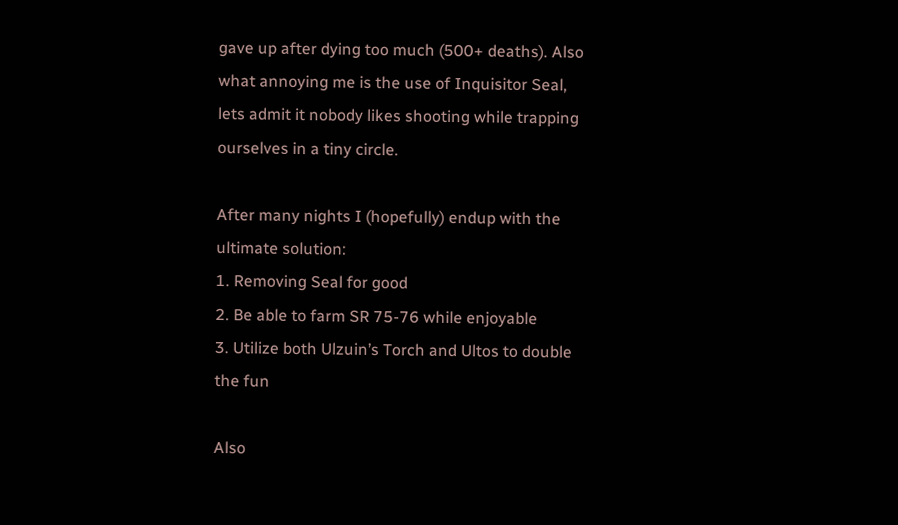gave up after dying too much (500+ deaths). Also what annoying me is the use of Inquisitor Seal, lets admit it nobody likes shooting while trapping ourselves in a tiny circle.

After many nights I (hopefully) endup with the ultimate solution:
1. Removing Seal for good
2. Be able to farm SR 75-76 while enjoyable
3. Utilize both Ulzuin’s Torch and Ultos to double the fun

Also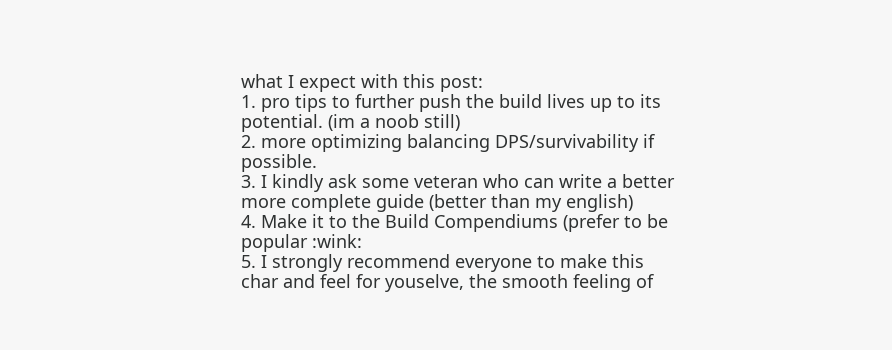what I expect with this post:
1. pro tips to further push the build lives up to its potential. (im a noob still)
2. more optimizing balancing DPS/survivability if possible.
3. I kindly ask some veteran who can write a better more complete guide (better than my english)
4. Make it to the Build Compendiums (prefer to be popular :wink:
5. I strongly recommend everyone to make this char and feel for youselve, the smooth feeling of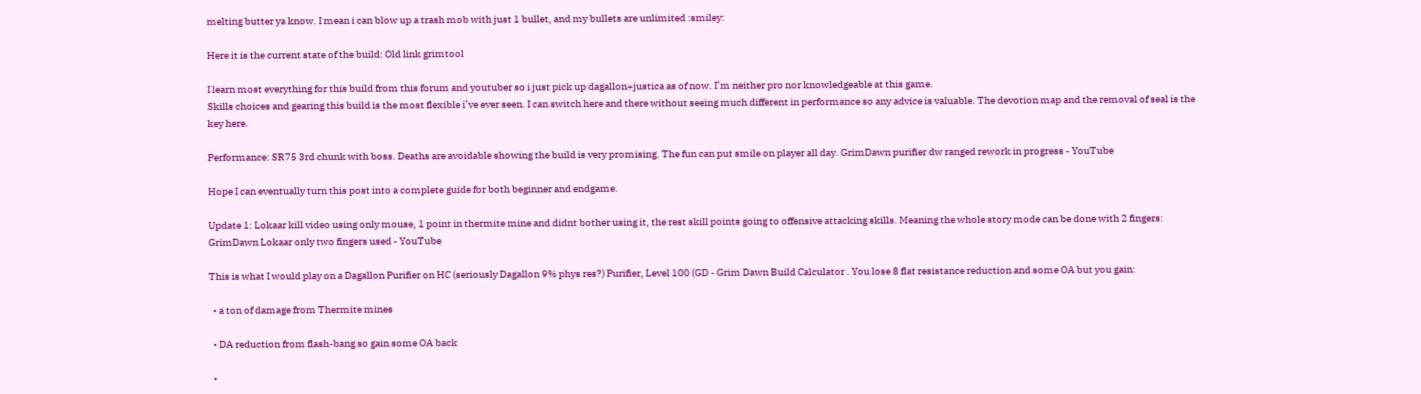melting butter ya know. I mean i can blow up a trash mob with just 1 bullet, and my bullets are unlimited :smiley:

Here it is the current state of the build: Old link grimtool

I learn most everything for this build from this forum and youtuber so i just pick up dagallon+justica as of now. I’m neither pro nor knowledgeable at this game.
Skills choices and gearing this build is the most flexible i’ve ever seen. I can switch here and there without seeing much different in performance so any advice is valuable. The devotion map and the removal of seal is the key here.

Performance: SR75 3rd chunk with boss. Deaths are avoidable showing the build is very promising. The fun can put smile on player all day. GrimDawn purifier dw ranged rework in progress - YouTube

Hope I can eventually turn this post into a complete guide for both beginner and endgame.

Update 1: Lokaar kill video using only mouse, 1 point in thermite mine and didnt bother using it, the rest skill points going to offensive attacking skills. Meaning the whole story mode can be done with 2 fingers: GrimDawn Lokaar only two fingers used - YouTube

This is what I would play on a Dagallon Purifier on HC (seriously Dagallon 9% phys res?) Purifier, Level 100 (GD - Grim Dawn Build Calculator . You lose 8 flat resistance reduction and some OA but you gain:

  • a ton of damage from Thermite mines

  • DA reduction from flash-bang so gain some OA back

  •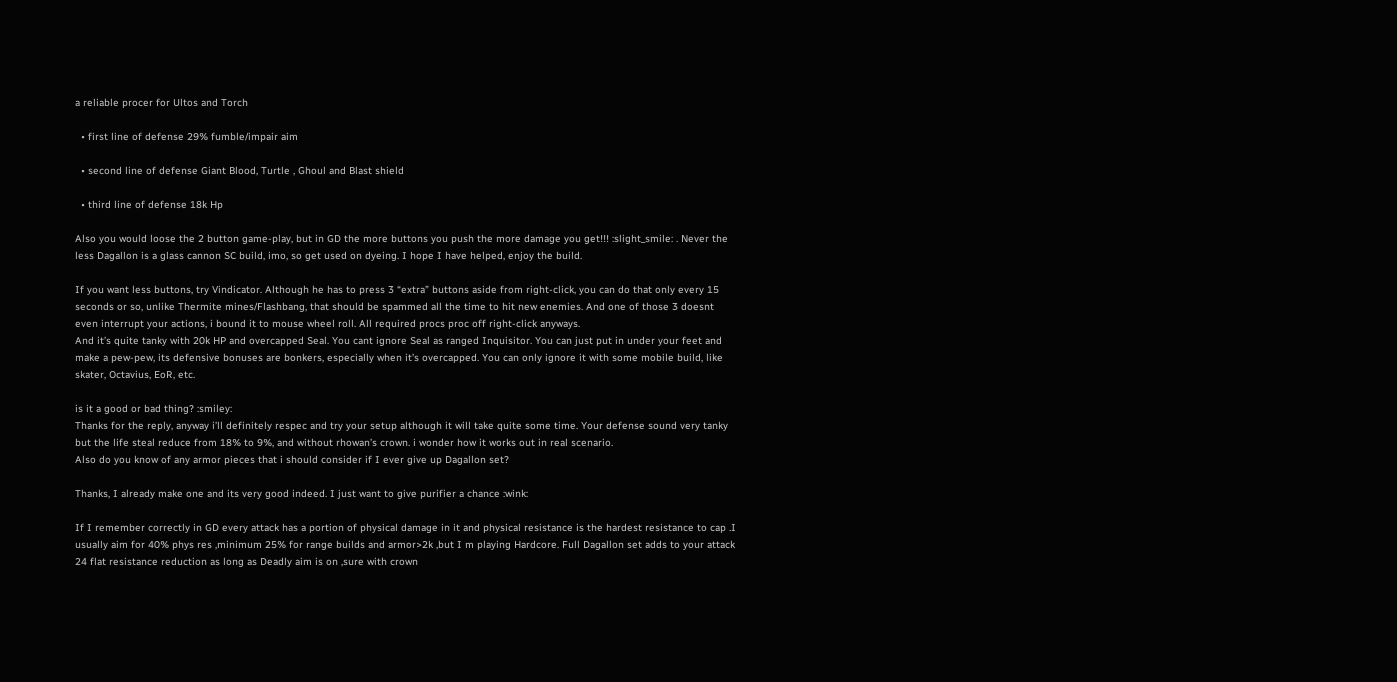a reliable procer for Ultos and Torch

  • first line of defense 29% fumble/impair aim

  • second line of defense Giant Blood, Turtle , Ghoul and Blast shield

  • third line of defense 18k Hp

Also you would loose the 2 button game-play, but in GD the more buttons you push the more damage you get!!! :slight_smile: . Never the less Dagallon is a glass cannon SC build, imo, so get used on dyeing. I hope I have helped, enjoy the build.

If you want less buttons, try Vindicator. Although he has to press 3 “extra” buttons aside from right-click, you can do that only every 15 seconds or so, unlike Thermite mines/Flashbang, that should be spammed all the time to hit new enemies. And one of those 3 doesnt even interrupt your actions, i bound it to mouse wheel roll. All required procs proc off right-click anyways.
And it’s quite tanky with 20k HP and overcapped Seal. You cant ignore Seal as ranged Inquisitor. You can just put in under your feet and make a pew-pew, its defensive bonuses are bonkers, especially when it’s overcapped. You can only ignore it with some mobile build, like skater, Octavius, EoR, etc.

is it a good or bad thing? :smiley:
Thanks for the reply, anyway i’ll definitely respec and try your setup although it will take quite some time. Your defense sound very tanky but the life steal reduce from 18% to 9%, and without rhowan’s crown. i wonder how it works out in real scenario.
Also do you know of any armor pieces that i should consider if I ever give up Dagallon set?

Thanks, I already make one and its very good indeed. I just want to give purifier a chance :wink:

If I remember correctly in GD every attack has a portion of physical damage in it and physical resistance is the hardest resistance to cap .I usually aim for 40% phys res ,minimum 25% for range builds and armor>2k ,but I m playing Hardcore. Full Dagallon set adds to your attack 24 flat resistance reduction as long as Deadly aim is on ,sure with crown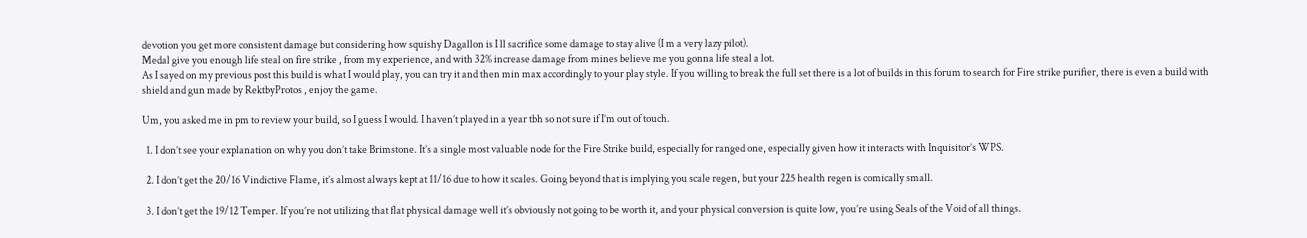devotion you get more consistent damage but considering how squishy Dagallon is I ll sacrifice some damage to stay alive (I m a very lazy pilot).
Medal give you enough life steal on fire strike , from my experience, and with 32% increase damage from mines believe me you gonna life steal a lot.
As I sayed on my previous post this build is what I would play, you can try it and then min max accordingly to your play style. If you willing to break the full set there is a lot of builds in this forum to search for Fire strike purifier, there is even a build with shield and gun made by RektbyProtos , enjoy the game.

Um, you asked me in pm to review your build, so I guess I would. I haven’t played in a year tbh so not sure if I’m out of touch.

  1. I don’t see your explanation on why you don’t take Brimstone. It’s a single most valuable node for the Fire Strike build, especially for ranged one, especially given how it interacts with Inquisitor’s WPS.

  2. I don’t get the 20/16 Vindictive Flame, it’s almost always kept at 11/16 due to how it scales. Going beyond that is implying you scale regen, but your 225 health regen is comically small.

  3. I don’t get the 19/12 Temper. If you’re not utilizing that flat physical damage well it’s obviously not going to be worth it, and your physical conversion is quite low, you’re using Seals of the Void of all things.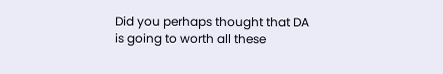Did you perhaps thought that DA is going to worth all these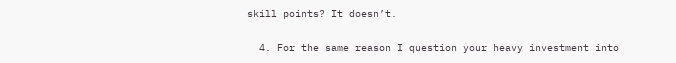skill points? It doesn’t.

  4. For the same reason I question your heavy investment into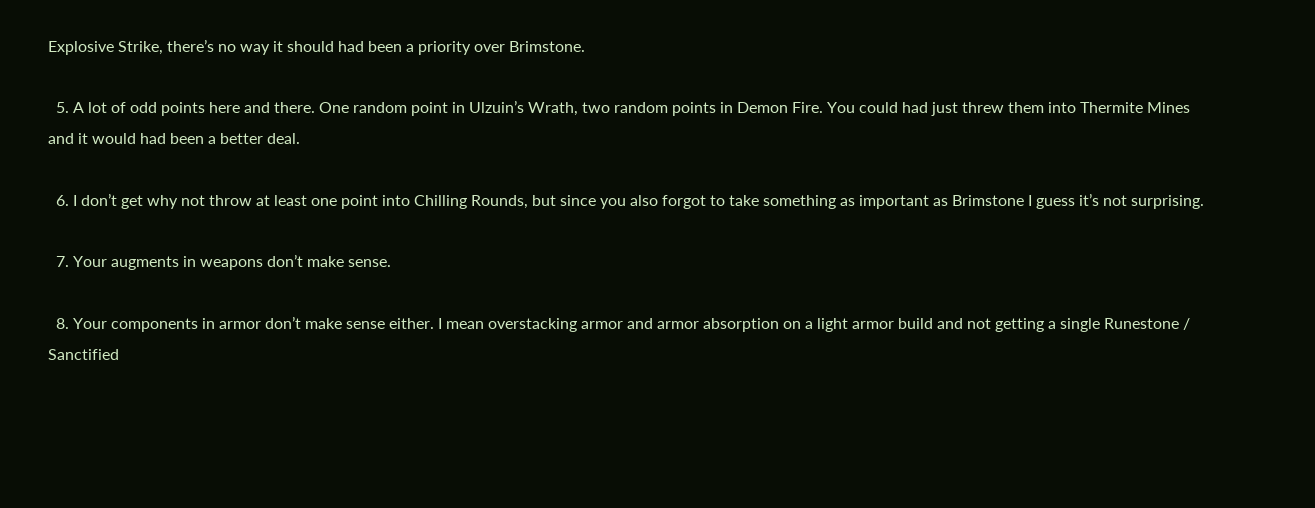Explosive Strike, there’s no way it should had been a priority over Brimstone.

  5. A lot of odd points here and there. One random point in Ulzuin’s Wrath, two random points in Demon Fire. You could had just threw them into Thermite Mines and it would had been a better deal.

  6. I don’t get why not throw at least one point into Chilling Rounds, but since you also forgot to take something as important as Brimstone I guess it’s not surprising.

  7. Your augments in weapons don’t make sense.

  8. Your components in armor don’t make sense either. I mean overstacking armor and armor absorption on a light armor build and not getting a single Runestone / Sanctified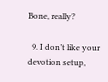Bone, really?

  9. I don’t like your devotion setup,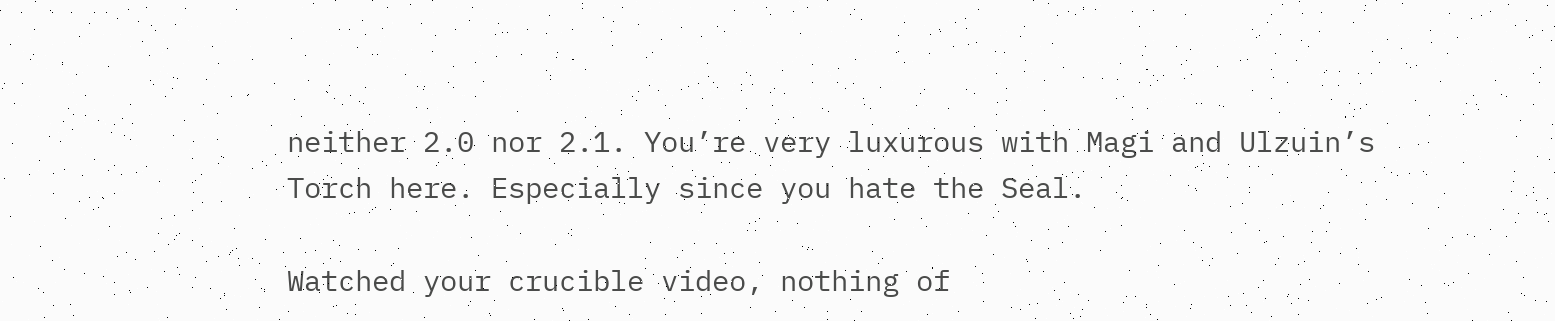neither 2.0 nor 2.1. You’re very luxurous with Magi and Ulzuin’s Torch here. Especially since you hate the Seal.

Watched your crucible video, nothing of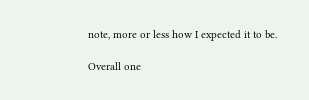note, more or less how I expected it to be.

Overall one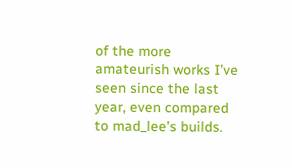of the more amateurish works I’ve seen since the last year, even compared to mad_lee’s builds.